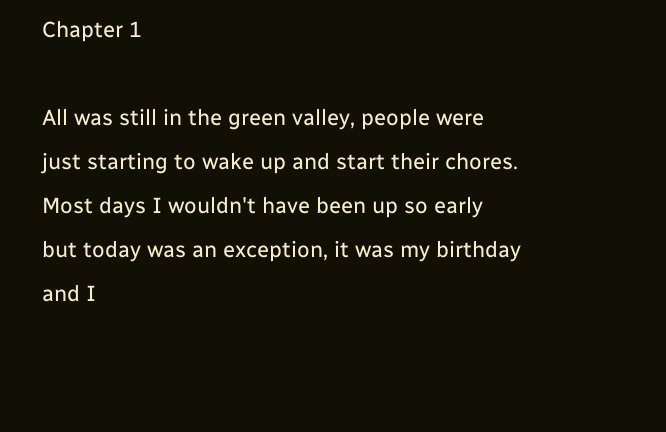Chapter 1

All was still in the green valley, people were just starting to wake up and start their chores. Most days I wouldn't have been up so early but today was an exception, it was my birthday and I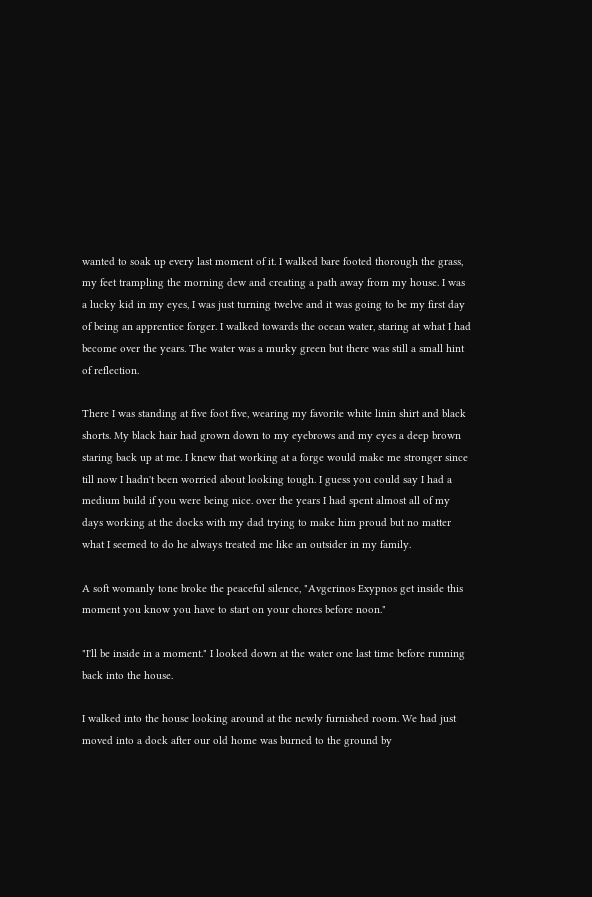wanted to soak up every last moment of it. I walked bare footed thorough the grass, my feet trampling the morning dew and creating a path away from my house. I was a lucky kid in my eyes, I was just turning twelve and it was going to be my first day of being an apprentice forger. I walked towards the ocean water, staring at what I had become over the years. The water was a murky green but there was still a small hint of reflection.

There I was standing at five foot five, wearing my favorite white linin shirt and black shorts. My black hair had grown down to my eyebrows and my eyes a deep brown staring back up at me. I knew that working at a forge would make me stronger since till now I hadn't been worried about looking tough. I guess you could say I had a medium build if you were being nice. over the years I had spent almost all of my days working at the docks with my dad trying to make him proud but no matter what I seemed to do he always treated me like an outsider in my family.

A soft womanly tone broke the peaceful silence, "Avgerinos Exypnos get inside this moment you know you have to start on your chores before noon."

"I'll be inside in a moment." I looked down at the water one last time before running back into the house.

I walked into the house looking around at the newly furnished room. We had just moved into a dock after our old home was burned to the ground by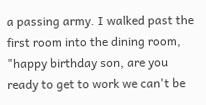a passing army. I walked past the first room into the dining room, "happy birthday son, are you ready to get to work we can't be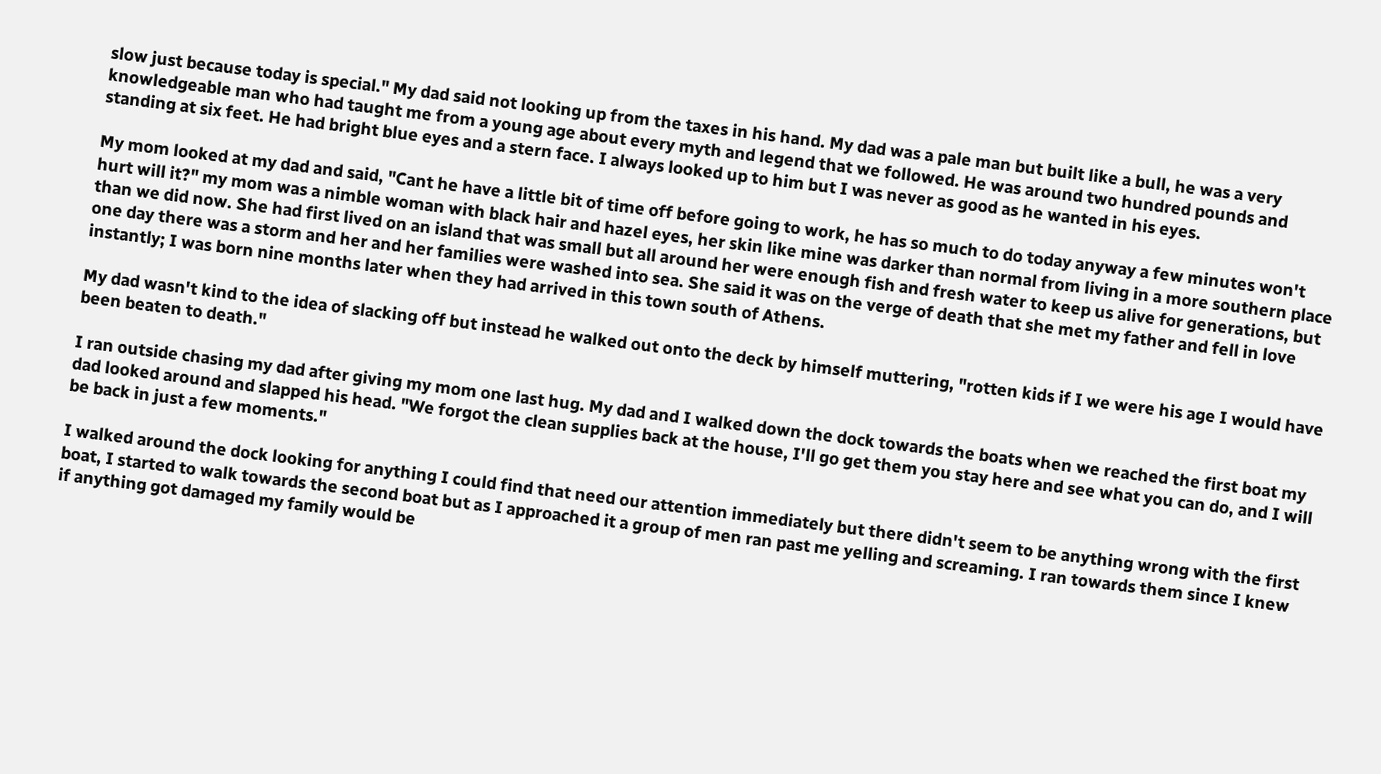slow just because today is special." My dad said not looking up from the taxes in his hand. My dad was a pale man but built like a bull, he was a very knowledgeable man who had taught me from a young age about every myth and legend that we followed. He was around two hundred pounds and standing at six feet. He had bright blue eyes and a stern face. I always looked up to him but I was never as good as he wanted in his eyes.

My mom looked at my dad and said, "Cant he have a little bit of time off before going to work, he has so much to do today anyway a few minutes won't hurt will it?" my mom was a nimble woman with black hair and hazel eyes, her skin like mine was darker than normal from living in a more southern place than we did now. She had first lived on an island that was small but all around her were enough fish and fresh water to keep us alive for generations, but one day there was a storm and her and her families were washed into sea. She said it was on the verge of death that she met my father and fell in love instantly; I was born nine months later when they had arrived in this town south of Athens.

My dad wasn't kind to the idea of slacking off but instead he walked out onto the deck by himself muttering, "rotten kids if I we were his age I would have been beaten to death."

I ran outside chasing my dad after giving my mom one last hug. My dad and I walked down the dock towards the boats when we reached the first boat my dad looked around and slapped his head. "We forgot the clean supplies back at the house, I'll go get them you stay here and see what you can do, and I will be back in just a few moments."

I walked around the dock looking for anything I could find that need our attention immediately but there didn't seem to be anything wrong with the first boat, I started to walk towards the second boat but as I approached it a group of men ran past me yelling and screaming. I ran towards them since I knew if anything got damaged my family would be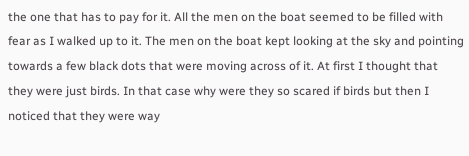the one that has to pay for it. All the men on the boat seemed to be filled with fear as I walked up to it. The men on the boat kept looking at the sky and pointing towards a few black dots that were moving across of it. At first I thought that they were just birds. In that case why were they so scared if birds but then I noticed that they were way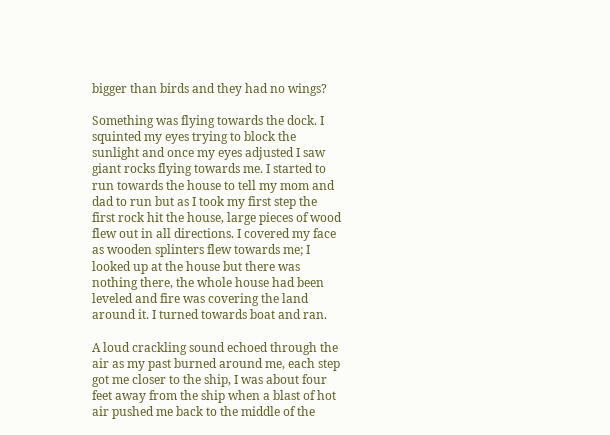bigger than birds and they had no wings?

Something was flying towards the dock. I squinted my eyes trying to block the sunlight and once my eyes adjusted I saw giant rocks flying towards me. I started to run towards the house to tell my mom and dad to run but as I took my first step the first rock hit the house, large pieces of wood flew out in all directions. I covered my face as wooden splinters flew towards me; I looked up at the house but there was nothing there, the whole house had been leveled and fire was covering the land around it. I turned towards boat and ran.

A loud crackling sound echoed through the air as my past burned around me, each step got me closer to the ship, I was about four feet away from the ship when a blast of hot air pushed me back to the middle of the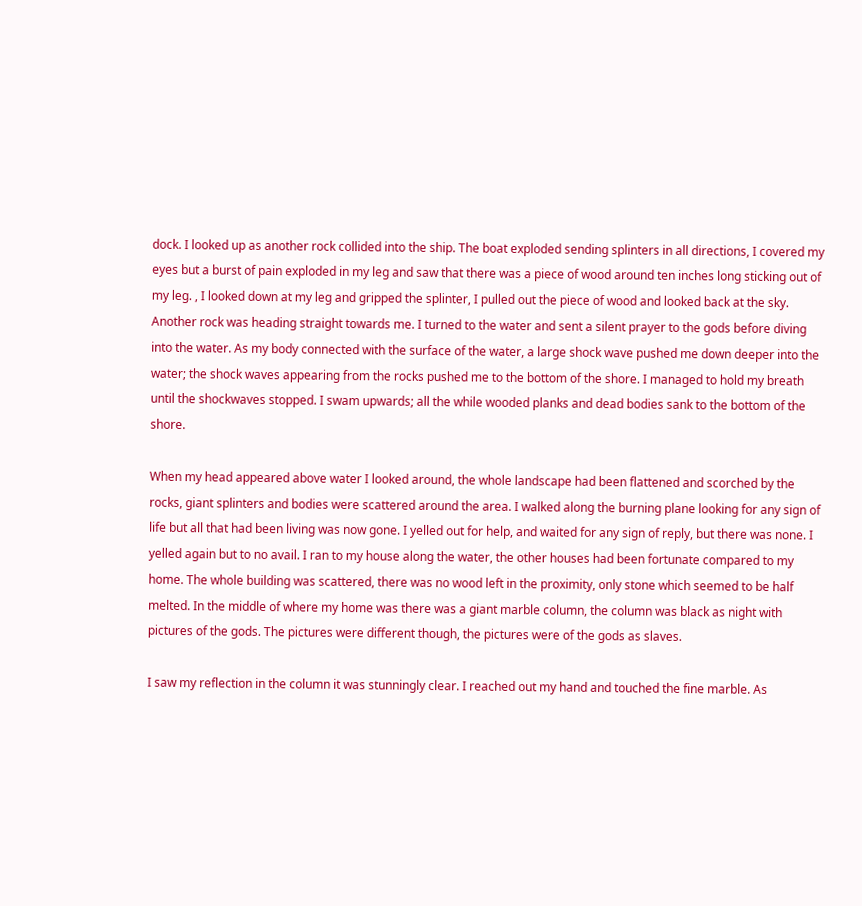dock. I looked up as another rock collided into the ship. The boat exploded sending splinters in all directions, I covered my eyes but a burst of pain exploded in my leg and saw that there was a piece of wood around ten inches long sticking out of my leg. , I looked down at my leg and gripped the splinter, I pulled out the piece of wood and looked back at the sky. Another rock was heading straight towards me. I turned to the water and sent a silent prayer to the gods before diving into the water. As my body connected with the surface of the water, a large shock wave pushed me down deeper into the water; the shock waves appearing from the rocks pushed me to the bottom of the shore. I managed to hold my breath until the shockwaves stopped. I swam upwards; all the while wooded planks and dead bodies sank to the bottom of the shore.

When my head appeared above water I looked around, the whole landscape had been flattened and scorched by the rocks, giant splinters and bodies were scattered around the area. I walked along the burning plane looking for any sign of life but all that had been living was now gone. I yelled out for help, and waited for any sign of reply, but there was none. I yelled again but to no avail. I ran to my house along the water, the other houses had been fortunate compared to my home. The whole building was scattered, there was no wood left in the proximity, only stone which seemed to be half melted. In the middle of where my home was there was a giant marble column, the column was black as night with pictures of the gods. The pictures were different though, the pictures were of the gods as slaves.

I saw my reflection in the column it was stunningly clear. I reached out my hand and touched the fine marble. As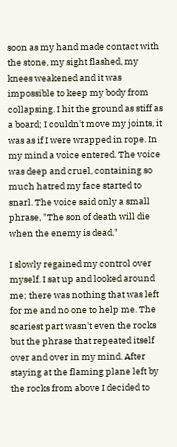soon as my hand made contact with the stone, my sight flashed, my knees weakened and it was impossible to keep my body from collapsing. I hit the ground as stiff as a board; I couldn't move my joints, it was as if I were wrapped in rope. In my mind a voice entered. The voice was deep and cruel, containing so much hatred my face started to snarl. The voice said only a small phrase, "The son of death will die when the enemy is dead."

I slowly regained my control over myself. I sat up and looked around me; there was nothing that was left for me and no one to help me. The scariest part wasn't even the rocks but the phrase that repeated itself over and over in my mind. After staying at the flaming plane left by the rocks from above I decided to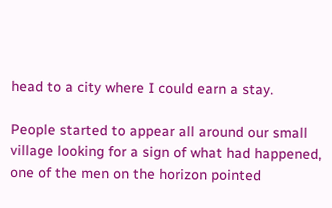head to a city where I could earn a stay.

People started to appear all around our small village looking for a sign of what had happened, one of the men on the horizon pointed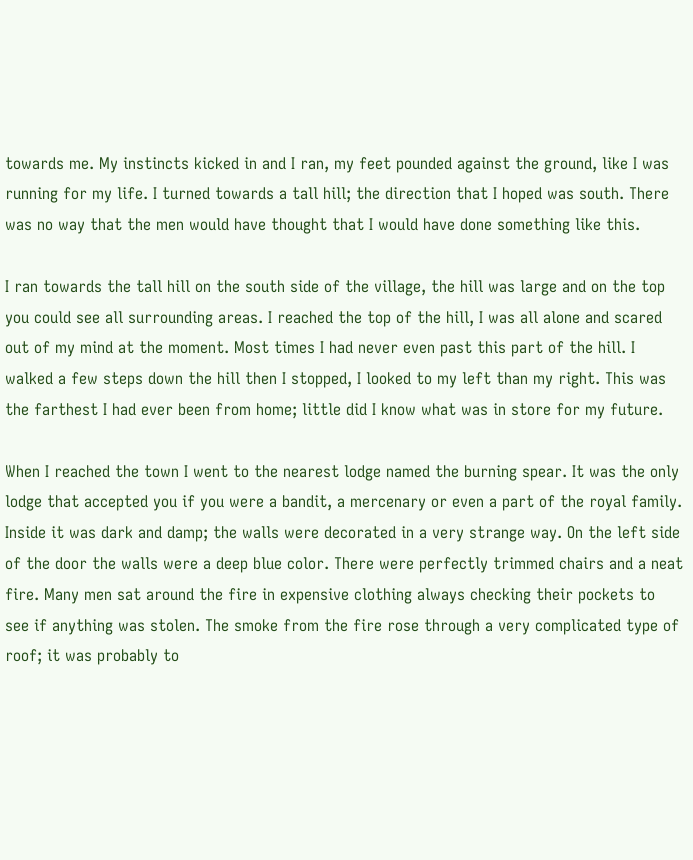towards me. My instincts kicked in and I ran, my feet pounded against the ground, like I was running for my life. I turned towards a tall hill; the direction that I hoped was south. There was no way that the men would have thought that I would have done something like this.

I ran towards the tall hill on the south side of the village, the hill was large and on the top you could see all surrounding areas. I reached the top of the hill, I was all alone and scared out of my mind at the moment. Most times I had never even past this part of the hill. I walked a few steps down the hill then I stopped, I looked to my left than my right. This was the farthest I had ever been from home; little did I know what was in store for my future.

When I reached the town I went to the nearest lodge named the burning spear. It was the only lodge that accepted you if you were a bandit, a mercenary or even a part of the royal family. Inside it was dark and damp; the walls were decorated in a very strange way. On the left side of the door the walls were a deep blue color. There were perfectly trimmed chairs and a neat fire. Many men sat around the fire in expensive clothing always checking their pockets to see if anything was stolen. The smoke from the fire rose through a very complicated type of roof; it was probably to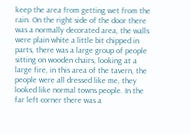keep the area from getting wet from the rain. On the right side of the door there was a normally decorated area, the walls were plain white a little bit chipped in parts, there was a large group of people sitting on wooden chairs, looking at a large fire, in this area of the tavern, the people were all dressed like me, they looked like normal towns people. In the far left corner there was a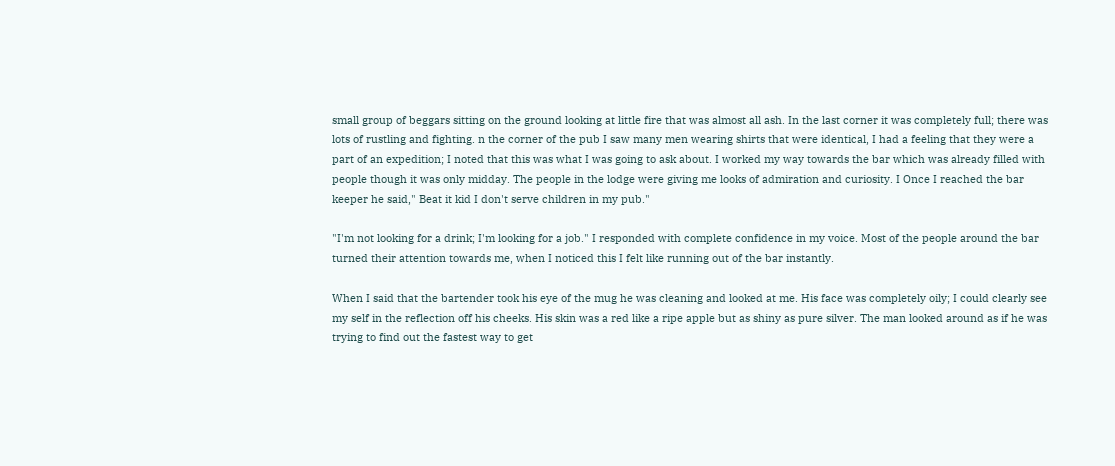small group of beggars sitting on the ground looking at little fire that was almost all ash. In the last corner it was completely full; there was lots of rustling and fighting. n the corner of the pub I saw many men wearing shirts that were identical, I had a feeling that they were a part of an expedition; I noted that this was what I was going to ask about. I worked my way towards the bar which was already filled with people though it was only midday. The people in the lodge were giving me looks of admiration and curiosity. I Once I reached the bar keeper he said," Beat it kid I don't serve children in my pub."

"I'm not looking for a drink; I'm looking for a job." I responded with complete confidence in my voice. Most of the people around the bar turned their attention towards me, when I noticed this I felt like running out of the bar instantly.

When I said that the bartender took his eye of the mug he was cleaning and looked at me. His face was completely oily; I could clearly see my self in the reflection off his cheeks. His skin was a red like a ripe apple but as shiny as pure silver. The man looked around as if he was trying to find out the fastest way to get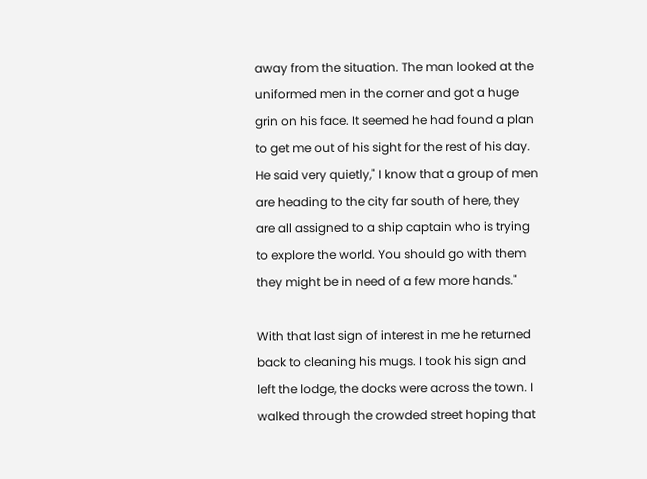away from the situation. The man looked at the uniformed men in the corner and got a huge grin on his face. It seemed he had found a plan to get me out of his sight for the rest of his day. He said very quietly," I know that a group of men are heading to the city far south of here, they are all assigned to a ship captain who is trying to explore the world. You should go with them they might be in need of a few more hands."

With that last sign of interest in me he returned back to cleaning his mugs. I took his sign and left the lodge, the docks were across the town. I walked through the crowded street hoping that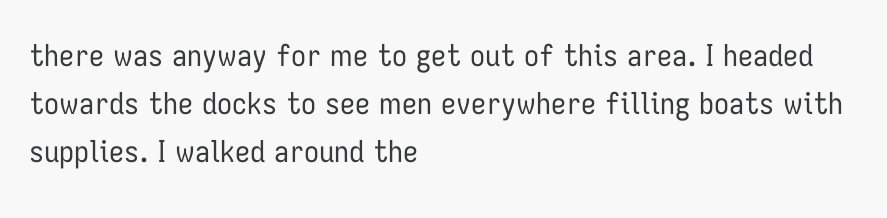there was anyway for me to get out of this area. I headed towards the docks to see men everywhere filling boats with supplies. I walked around the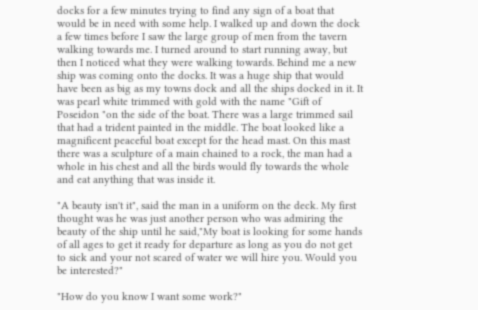docks for a few minutes trying to find any sign of a boat that would be in need with some help. I walked up and down the dock a few times before I saw the large group of men from the tavern walking towards me. I turned around to start running away, but then I noticed what they were walking towards. Behind me a new ship was coming onto the docks. It was a huge ship that would have been as big as my towns dock and all the ships docked in it. It was pearl white trimmed with gold with the name "Gift of Poseidon "on the side of the boat. There was a large trimmed sail that had a trident painted in the middle. The boat looked like a magnificent peaceful boat except for the head mast. On this mast there was a sculpture of a main chained to a rock, the man had a whole in his chest and all the birds would fly towards the whole and eat anything that was inside it.

"A beauty isn't it", said the man in a uniform on the deck. My first thought was he was just another person who was admiring the beauty of the ship until he said,"My boat is looking for some hands of all ages to get it ready for departure as long as you do not get to sick and your not scared of water we will hire you. Would you be interested?"

"How do you know I want some work?"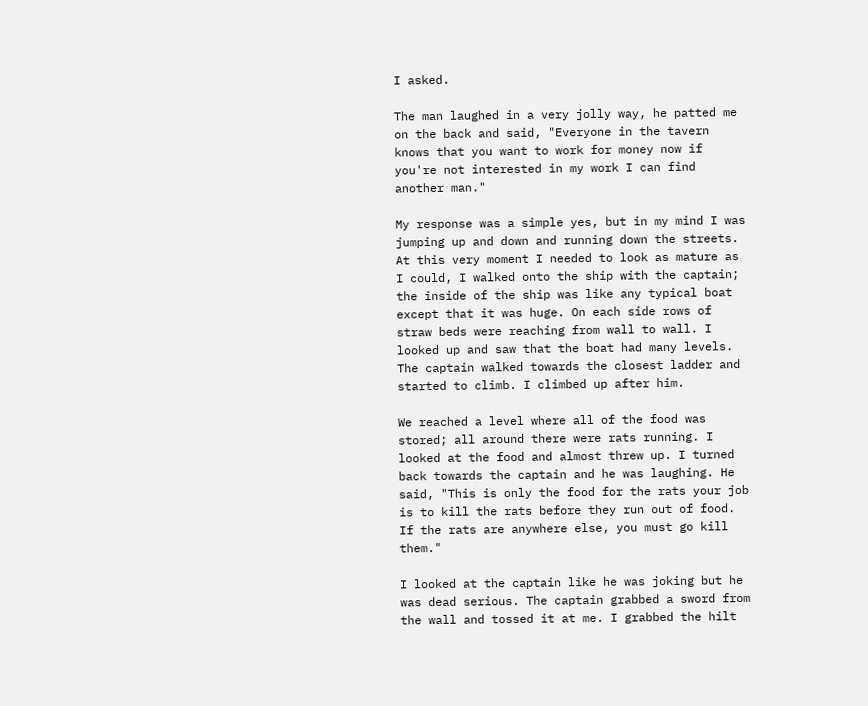I asked.

The man laughed in a very jolly way, he patted me on the back and said, "Everyone in the tavern knows that you want to work for money now if you're not interested in my work I can find another man."

My response was a simple yes, but in my mind I was jumping up and down and running down the streets. At this very moment I needed to look as mature as I could, I walked onto the ship with the captain; the inside of the ship was like any typical boat except that it was huge. On each side rows of straw beds were reaching from wall to wall. I looked up and saw that the boat had many levels. The captain walked towards the closest ladder and started to climb. I climbed up after him.

We reached a level where all of the food was stored; all around there were rats running. I looked at the food and almost threw up. I turned back towards the captain and he was laughing. He said, "This is only the food for the rats your job is to kill the rats before they run out of food. If the rats are anywhere else, you must go kill them."

I looked at the captain like he was joking but he was dead serious. The captain grabbed a sword from the wall and tossed it at me. I grabbed the hilt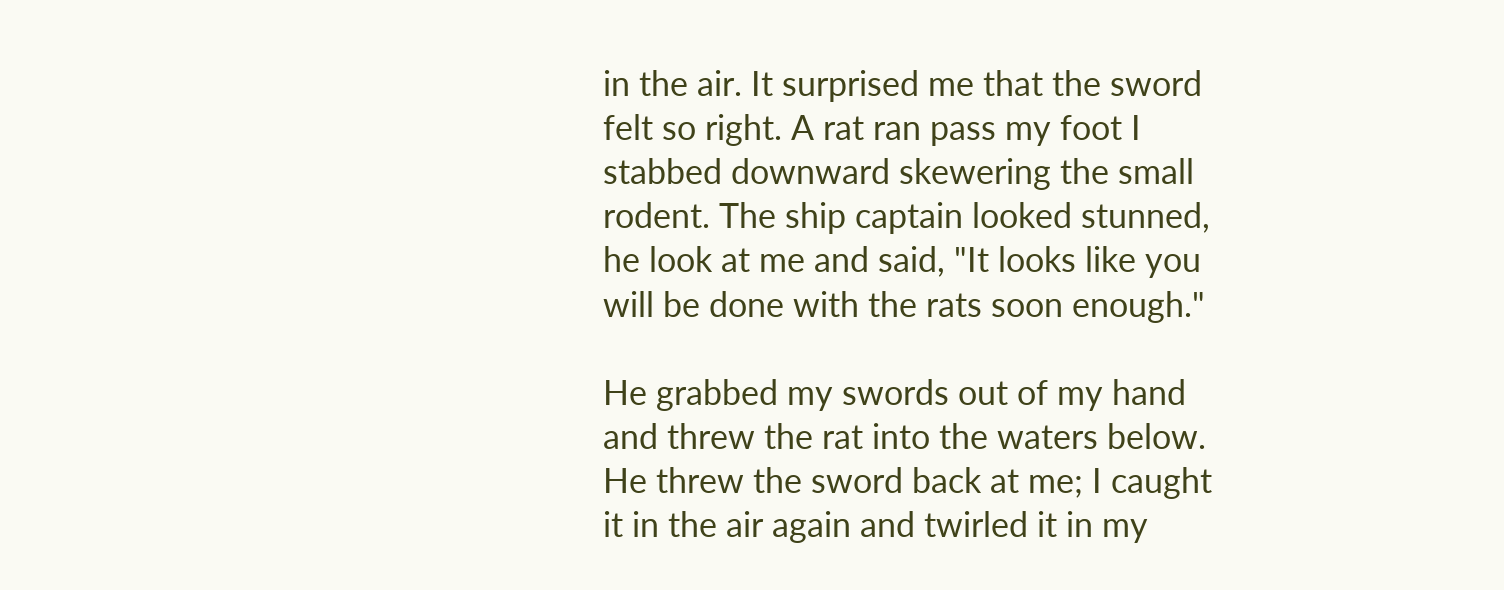in the air. It surprised me that the sword felt so right. A rat ran pass my foot I stabbed downward skewering the small rodent. The ship captain looked stunned, he look at me and said, "It looks like you will be done with the rats soon enough."

He grabbed my swords out of my hand and threw the rat into the waters below. He threw the sword back at me; I caught it in the air again and twirled it in my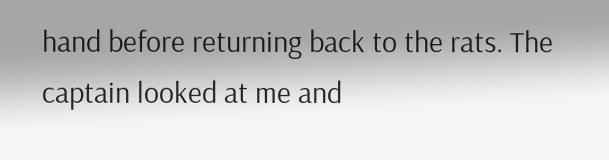hand before returning back to the rats. The captain looked at me and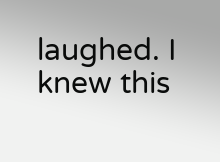laughed. I knew this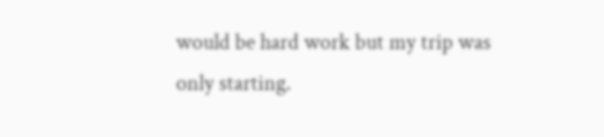would be hard work but my trip was only starting.